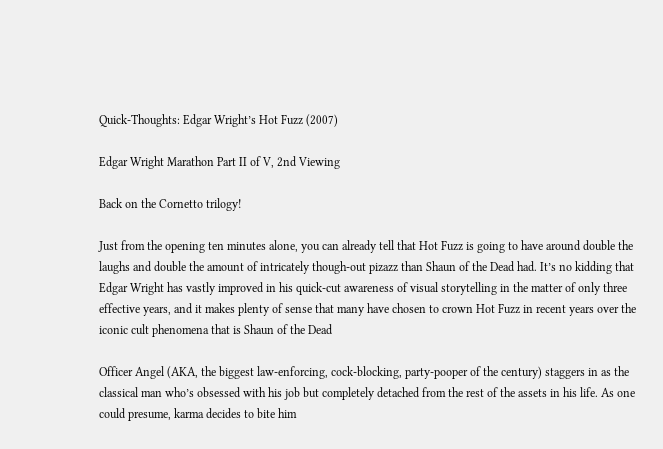Quick-Thoughts: Edgar Wright’s Hot Fuzz (2007)

Edgar Wright Marathon Part II of V, 2nd Viewing

Back on the Cornetto trilogy!

Just from the opening ten minutes alone, you can already tell that Hot Fuzz is going to have around double the laughs and double the amount of intricately though-out pizazz than Shaun of the Dead had. It’s no kidding that Edgar Wright has vastly improved in his quick-cut awareness of visual storytelling in the matter of only three effective years, and it makes plenty of sense that many have chosen to crown Hot Fuzz in recent years over the iconic cult phenomena that is Shaun of the Dead

Officer Angel (AKA, the biggest law-enforcing, cock-blocking, party-pooper of the century) staggers in as the classical man who’s obsessed with his job but completely detached from the rest of the assets in his life. As one could presume, karma decides to bite him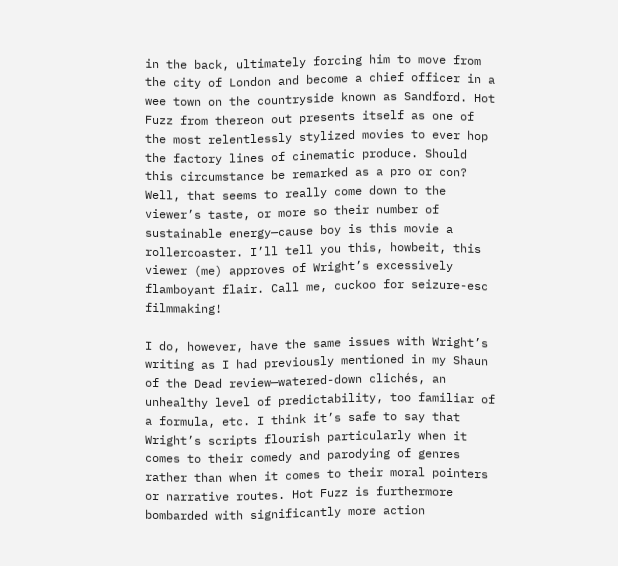in the back, ultimately forcing him to move from the city of London and become a chief officer in a wee town on the countryside known as Sandford. Hot Fuzz from thereon out presents itself as one of the most relentlessly stylized movies to ever hop the factory lines of cinematic produce. Should this circumstance be remarked as a pro or con? Well, that seems to really come down to the viewer’s taste, or more so their number of sustainable energy—cause boy is this movie a rollercoaster. I’ll tell you this, howbeit, this viewer (me) approves of Wright’s excessively flamboyant flair. Call me, cuckoo for seizure-esc filmmaking!

I do, however, have the same issues with Wright’s writing as I had previously mentioned in my Shaun of the Dead review—watered-down clichés, an unhealthy level of predictability, too familiar of a formula, etc. I think it’s safe to say that Wright’s scripts flourish particularly when it comes to their comedy and parodying of genres rather than when it comes to their moral pointers or narrative routes. Hot Fuzz is furthermore bombarded with significantly more action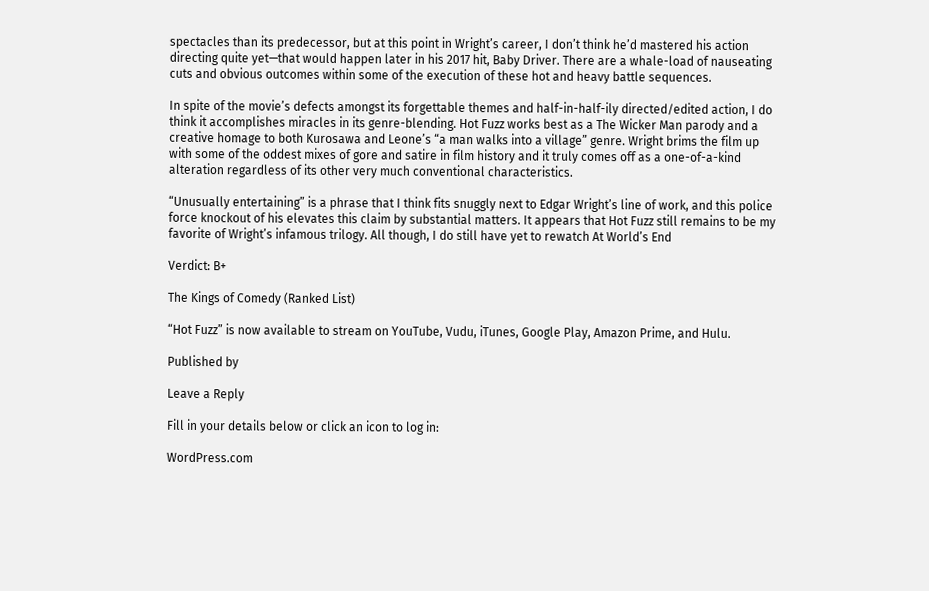spectacles than its predecessor, but at this point in Wright’s career, I don’t think he’d mastered his action directing quite yet—that would happen later in his 2017 hit, Baby Driver. There are a whale-load of nauseating cuts and obvious outcomes within some of the execution of these hot and heavy battle sequences.

In spite of the movie’s defects amongst its forgettable themes and half-in-half-ily directed/edited action, I do think it accomplishes miracles in its genre-blending. Hot Fuzz works best as a The Wicker Man parody and a creative homage to both Kurosawa and Leone’s “a man walks into a village” genre. Wright brims the film up with some of the oddest mixes of gore and satire in film history and it truly comes off as a one-of-a-kind alteration regardless of its other very much conventional characteristics.

“Unusually entertaining” is a phrase that I think fits snuggly next to Edgar Wright’s line of work, and this police force knockout of his elevates this claim by substantial matters. It appears that Hot Fuzz still remains to be my favorite of Wright’s infamous trilogy. All though, I do still have yet to rewatch At World’s End

Verdict: B+

The Kings of Comedy (Ranked List)

“Hot Fuzz” is now available to stream on YouTube, Vudu, iTunes, Google Play, Amazon Prime, and Hulu.

Published by

Leave a Reply

Fill in your details below or click an icon to log in:

WordPress.com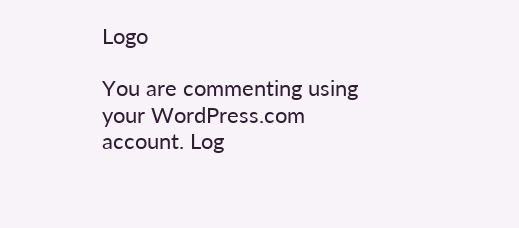Logo

You are commenting using your WordPress.com account. Log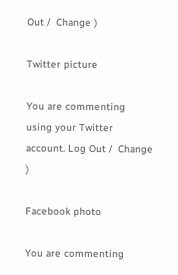Out /  Change )

Twitter picture

You are commenting using your Twitter account. Log Out /  Change )

Facebook photo

You are commenting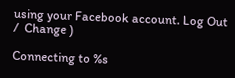using your Facebook account. Log Out /  Change )

Connecting to %s